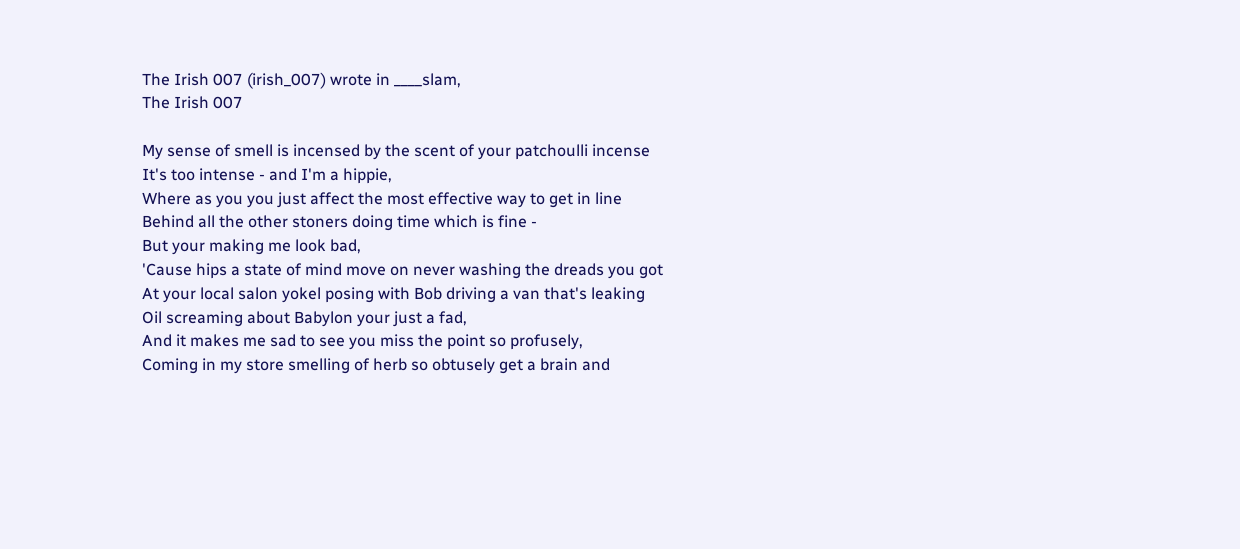The Irish 007 (irish_007) wrote in ____slam,
The Irish 007

My sense of smell is incensed by the scent of your patchoulli incense
It's too intense - and I'm a hippie,
Where as you you just affect the most effective way to get in line
Behind all the other stoners doing time which is fine -
But your making me look bad,
'Cause hips a state of mind move on never washing the dreads you got
At your local salon yokel posing with Bob driving a van that's leaking
Oil screaming about Babylon your just a fad,
And it makes me sad to see you miss the point so profusely,
Coming in my store smelling of herb so obtusely get a brain and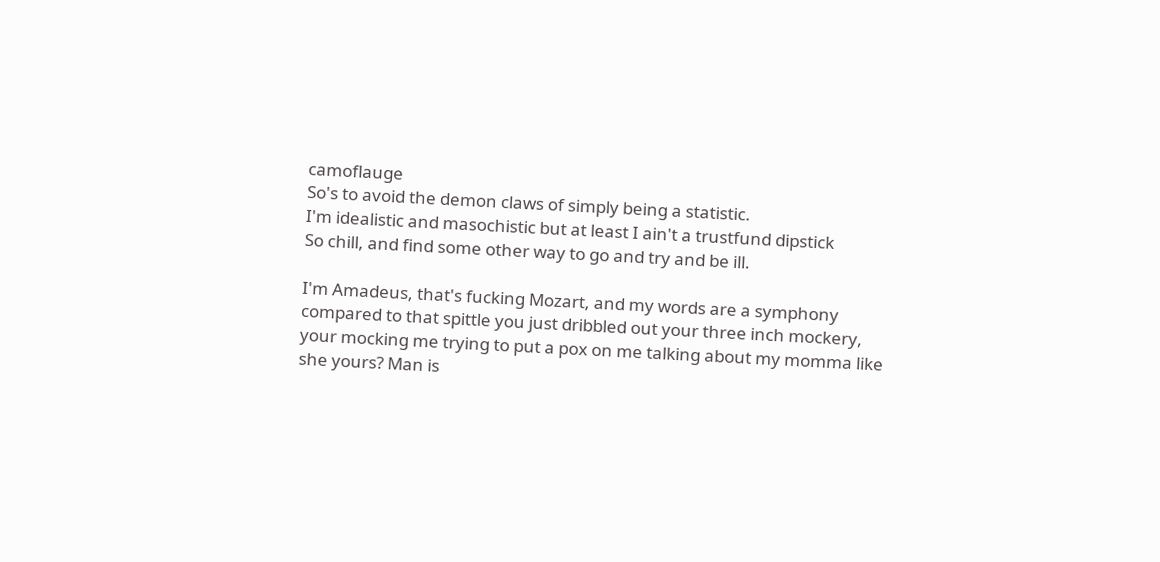camoflauge
So's to avoid the demon claws of simply being a statistic.
I'm idealistic and masochistic but at least I ain't a trustfund dipstick
So chill, and find some other way to go and try and be ill.

I'm Amadeus, that's fucking Mozart, and my words are a symphony compared to that spittle you just dribbled out your three inch mockery, your mocking me trying to put a pox on me talking about my momma like she yours? Man is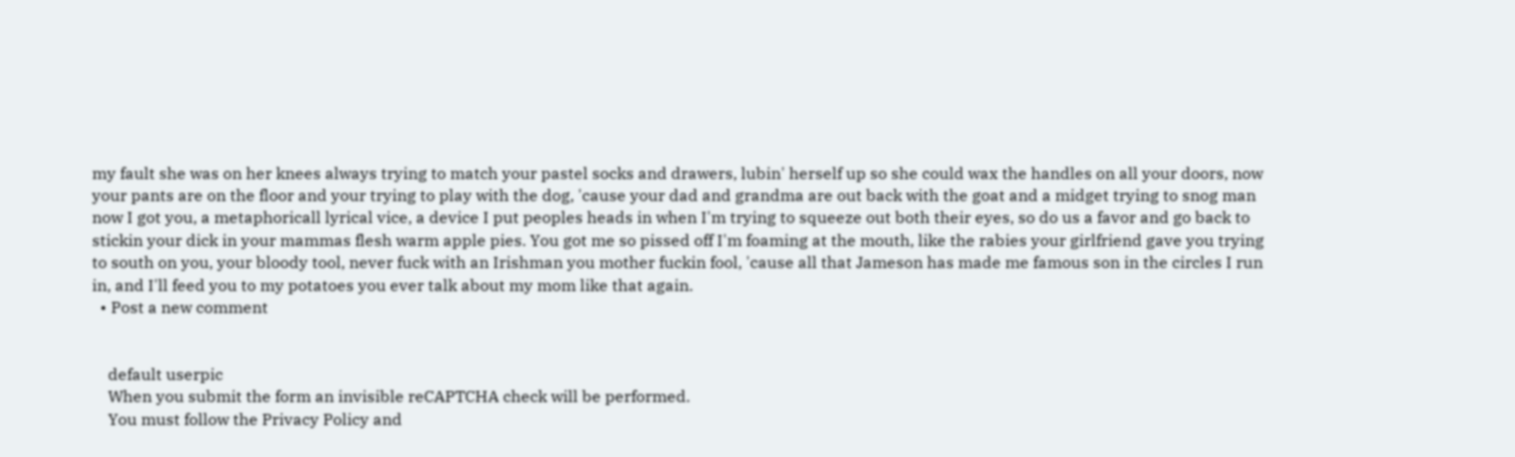my fault she was on her knees always trying to match your pastel socks and drawers, lubin' herself up so she could wax the handles on all your doors, now your pants are on the floor and your trying to play with the dog, 'cause your dad and grandma are out back with the goat and a midget trying to snog man now I got you, a metaphoricall lyrical vice, a device I put peoples heads in when I'm trying to squeeze out both their eyes, so do us a favor and go back to stickin your dick in your mammas flesh warm apple pies. You got me so pissed off I'm foaming at the mouth, like the rabies your girlfriend gave you trying to south on you, your bloody tool, never fuck with an Irishman you mother fuckin fool, 'cause all that Jameson has made me famous son in the circles I run in, and I'll feed you to my potatoes you ever talk about my mom like that again.
  • Post a new comment


    default userpic
    When you submit the form an invisible reCAPTCHA check will be performed.
    You must follow the Privacy Policy and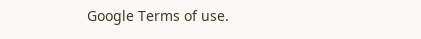Google Terms of use.